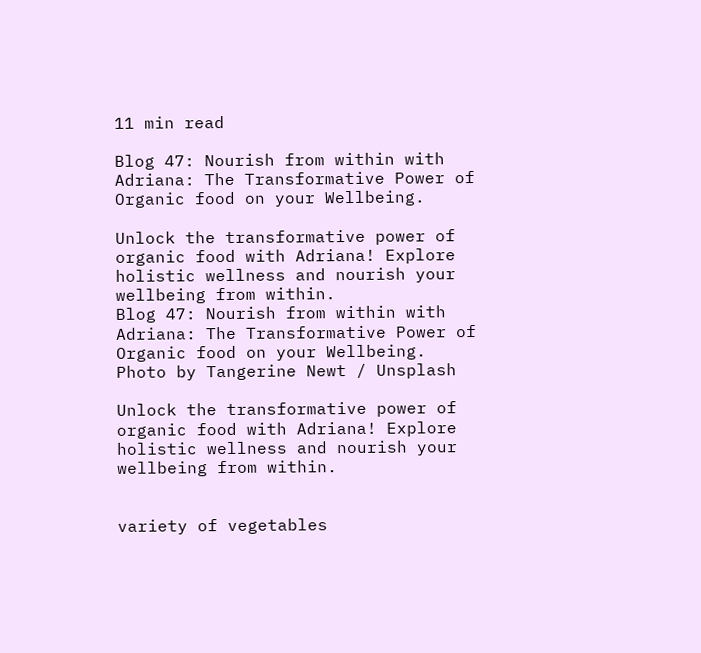11 min read

Blog 47: Nourish from within with Adriana: The Transformative Power of Organic food on your Wellbeing.

Unlock the transformative power of organic food with Adriana! Explore holistic wellness and nourish your wellbeing from within.
Blog 47: Nourish from within with Adriana: The Transformative Power of Organic food on your Wellbeing.
Photo by Tangerine Newt / Unsplash

Unlock the transformative power of organic food with Adriana! Explore holistic wellness and nourish your wellbeing from within.


variety of vegetables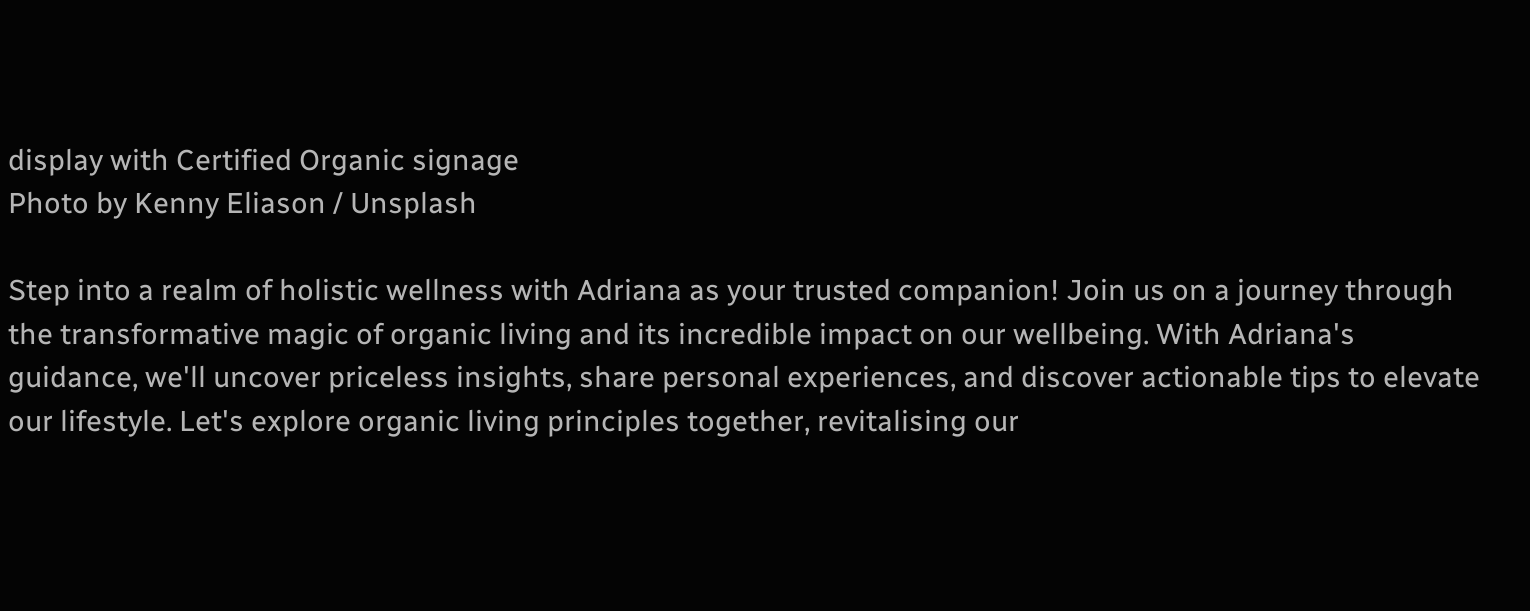display with Certified Organic signage
Photo by Kenny Eliason / Unsplash

Step into a realm of holistic wellness with Adriana as your trusted companion! Join us on a journey through the transformative magic of organic living and its incredible impact on our wellbeing. With Adriana's guidance, we'll uncover priceless insights, share personal experiences, and discover actionable tips to elevate our lifestyle. Let's explore organic living principles together, revitalising our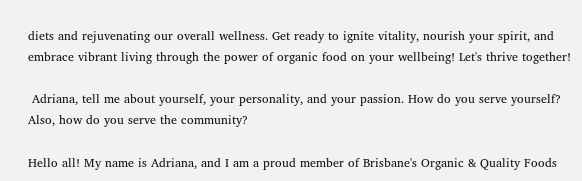diets and rejuvenating our overall wellness. Get ready to ignite vitality, nourish your spirit, and embrace vibrant living through the power of organic food on your wellbeing! Let's thrive together!

 Adriana, tell me about yourself, your personality, and your passion. How do you serve yourself? Also, how do you serve the community?

Hello all! My name is Adriana, and I am a proud member of Brisbane's Organic & Quality Foods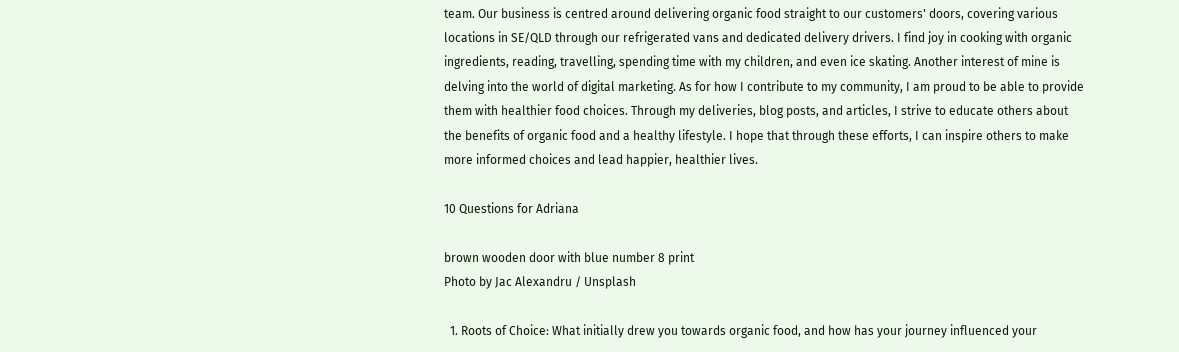team. Our business is centred around delivering organic food straight to our customers' doors, covering various locations in SE/QLD through our refrigerated vans and dedicated delivery drivers. I find joy in cooking with organic ingredients, reading, travelling, spending time with my children, and even ice skating. Another interest of mine is delving into the world of digital marketing. As for how I contribute to my community, I am proud to be able to provide them with healthier food choices. Through my deliveries, blog posts, and articles, I strive to educate others about the benefits of organic food and a healthy lifestyle. I hope that through these efforts, I can inspire others to make more informed choices and lead happier, healthier lives.

10 Questions for Adriana

brown wooden door with blue number 8 print
Photo by Jac Alexandru / Unsplash

  1. Roots of Choice: What initially drew you towards organic food, and how has your journey influenced your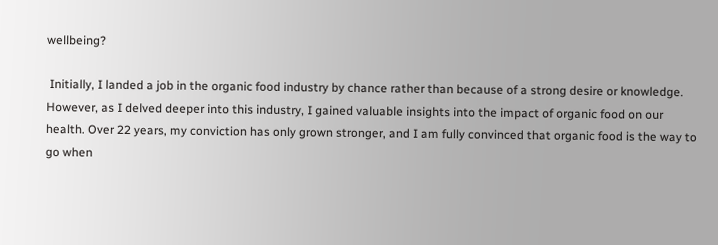wellbeing?

 Initially, I landed a job in the organic food industry by chance rather than because of a strong desire or knowledge. However, as I delved deeper into this industry, I gained valuable insights into the impact of organic food on our health. Over 22 years, my conviction has only grown stronger, and I am fully convinced that organic food is the way to go when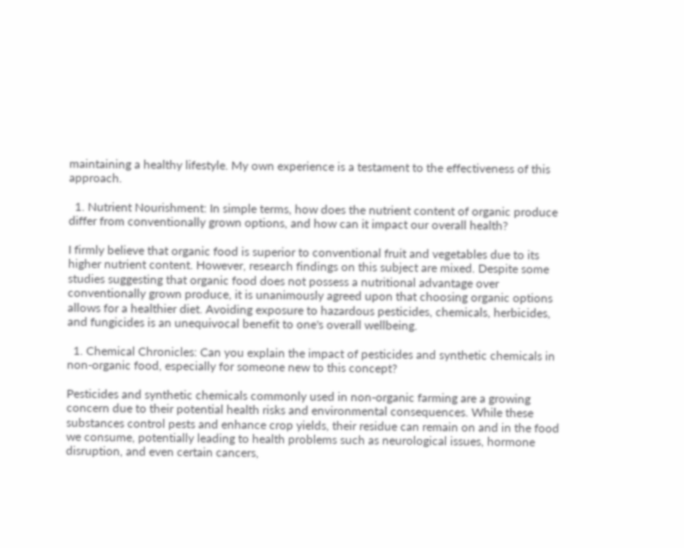maintaining a healthy lifestyle. My own experience is a testament to the effectiveness of this approach.

  1. Nutrient Nourishment: In simple terms, how does the nutrient content of organic produce differ from conventionally grown options, and how can it impact our overall health?

I firmly believe that organic food is superior to conventional fruit and vegetables due to its higher nutrient content. However, research findings on this subject are mixed. Despite some studies suggesting that organic food does not possess a nutritional advantage over conventionally grown produce, it is unanimously agreed upon that choosing organic options allows for a healthier diet. Avoiding exposure to hazardous pesticides, chemicals, herbicides, and fungicides is an unequivocal benefit to one's overall wellbeing.

  1. Chemical Chronicles: Can you explain the impact of pesticides and synthetic chemicals in non-organic food, especially for someone new to this concept?

Pesticides and synthetic chemicals commonly used in non-organic farming are a growing concern due to their potential health risks and environmental consequences. While these substances control pests and enhance crop yields, their residue can remain on and in the food we consume, potentially leading to health problems such as neurological issues, hormone disruption, and even certain cancers,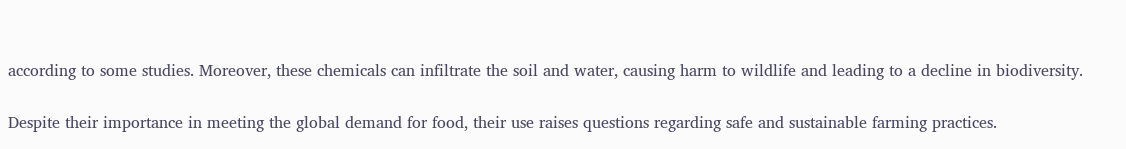according to some studies. Moreover, these chemicals can infiltrate the soil and water, causing harm to wildlife and leading to a decline in biodiversity.

Despite their importance in meeting the global demand for food, their use raises questions regarding safe and sustainable farming practices.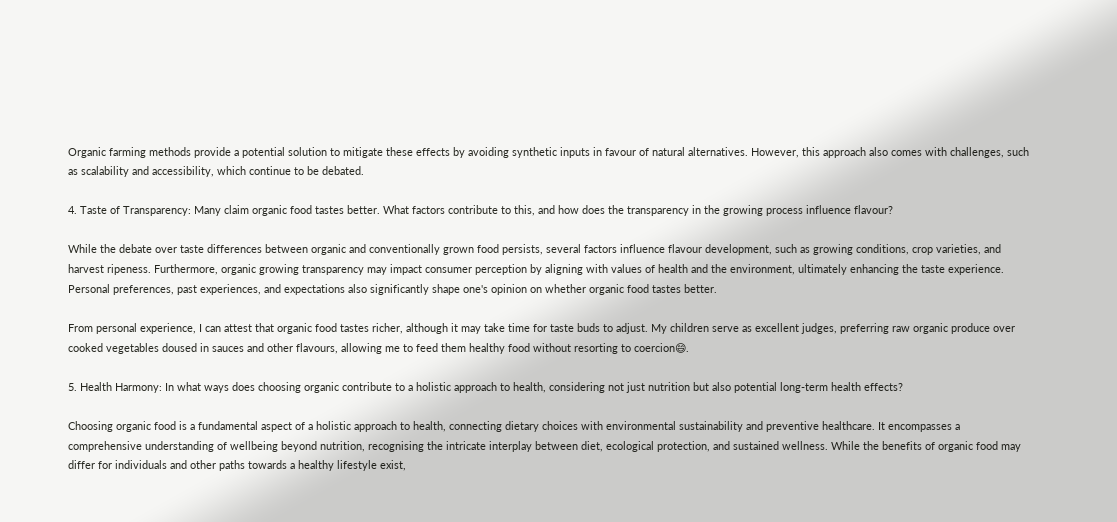Organic farming methods provide a potential solution to mitigate these effects by avoiding synthetic inputs in favour of natural alternatives. However, this approach also comes with challenges, such as scalability and accessibility, which continue to be debated.

4. Taste of Transparency: Many claim organic food tastes better. What factors contribute to this, and how does the transparency in the growing process influence flavour?

While the debate over taste differences between organic and conventionally grown food persists, several factors influence flavour development, such as growing conditions, crop varieties, and harvest ripeness. Furthermore, organic growing transparency may impact consumer perception by aligning with values of health and the environment, ultimately enhancing the taste experience. Personal preferences, past experiences, and expectations also significantly shape one's opinion on whether organic food tastes better.

From personal experience, I can attest that organic food tastes richer, although it may take time for taste buds to adjust. My children serve as excellent judges, preferring raw organic produce over cooked vegetables doused in sauces and other flavours, allowing me to feed them healthy food without resorting to coercion😄.

5. Health Harmony: In what ways does choosing organic contribute to a holistic approach to health, considering not just nutrition but also potential long-term health effects?

Choosing organic food is a fundamental aspect of a holistic approach to health, connecting dietary choices with environmental sustainability and preventive healthcare. It encompasses a comprehensive understanding of wellbeing beyond nutrition, recognising the intricate interplay between diet, ecological protection, and sustained wellness. While the benefits of organic food may differ for individuals and other paths towards a healthy lifestyle exist,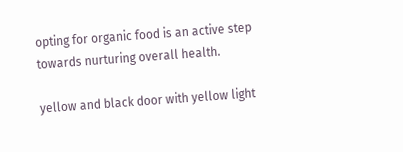opting for organic food is an active step towards nurturing overall health.

yellow and black door with yellow light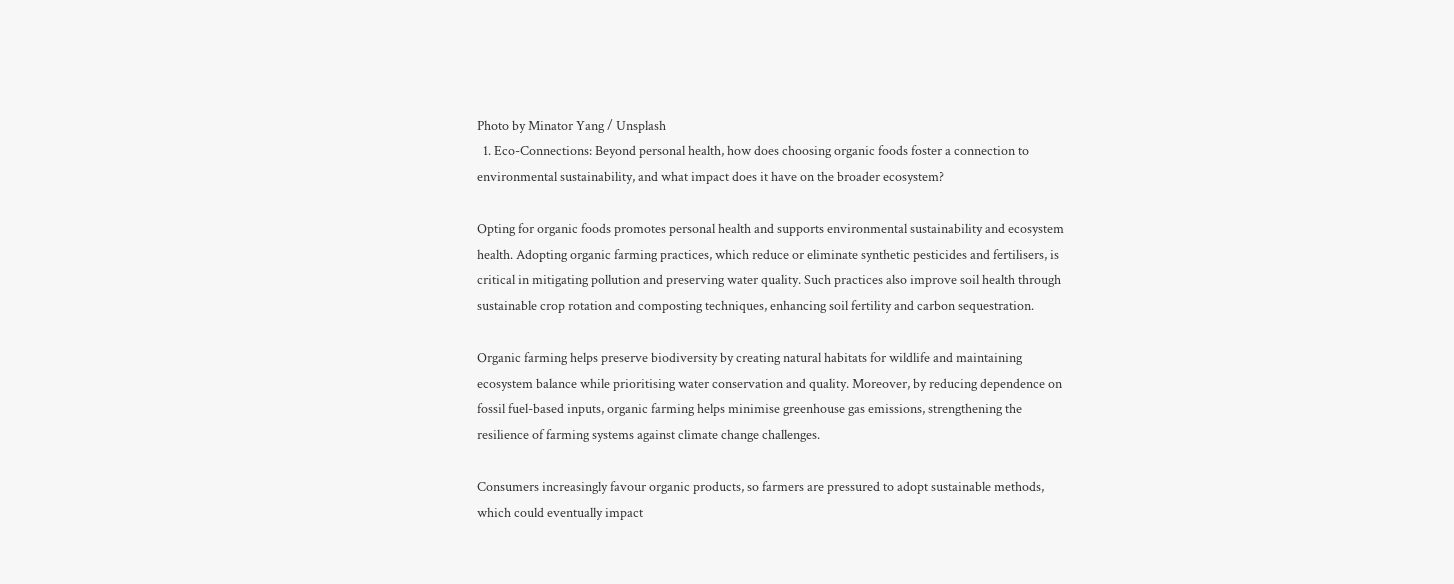Photo by Minator Yang / Unsplash
  1. Eco-Connections: Beyond personal health, how does choosing organic foods foster a connection to environmental sustainability, and what impact does it have on the broader ecosystem?

Opting for organic foods promotes personal health and supports environmental sustainability and ecosystem health. Adopting organic farming practices, which reduce or eliminate synthetic pesticides and fertilisers, is critical in mitigating pollution and preserving water quality. Such practices also improve soil health through sustainable crop rotation and composting techniques, enhancing soil fertility and carbon sequestration.

Organic farming helps preserve biodiversity by creating natural habitats for wildlife and maintaining ecosystem balance while prioritising water conservation and quality. Moreover, by reducing dependence on fossil fuel-based inputs, organic farming helps minimise greenhouse gas emissions, strengthening the resilience of farming systems against climate change challenges.

Consumers increasingly favour organic products, so farmers are pressured to adopt sustainable methods, which could eventually impact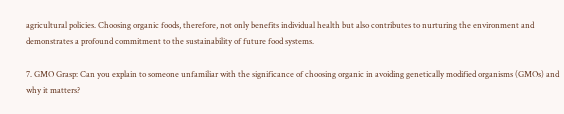agricultural policies. Choosing organic foods, therefore, not only benefits individual health but also contributes to nurturing the environment and demonstrates a profound commitment to the sustainability of future food systems.

7. GMO Grasp: Can you explain to someone unfamiliar with the significance of choosing organic in avoiding genetically modified organisms (GMOs) and why it matters?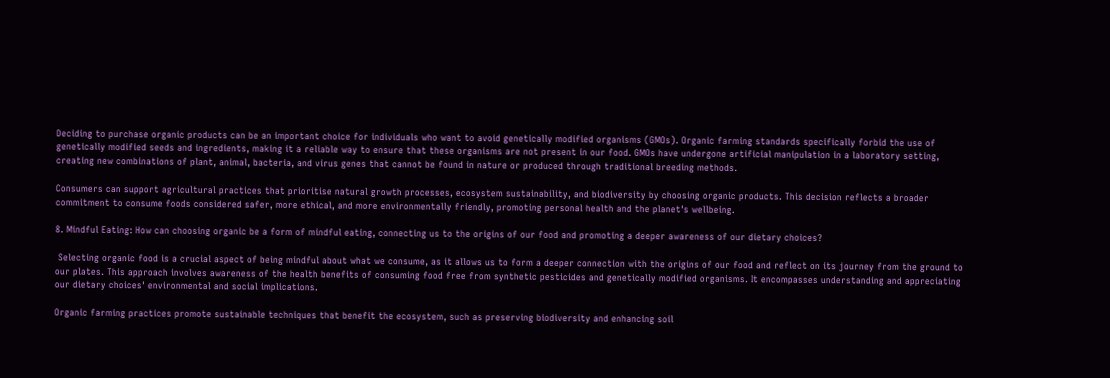Deciding to purchase organic products can be an important choice for individuals who want to avoid genetically modified organisms (GMOs). Organic farming standards specifically forbid the use of genetically modified seeds and ingredients, making it a reliable way to ensure that these organisms are not present in our food. GMOs have undergone artificial manipulation in a laboratory setting, creating new combinations of plant, animal, bacteria, and virus genes that cannot be found in nature or produced through traditional breeding methods.

Consumers can support agricultural practices that prioritise natural growth processes, ecosystem sustainability, and biodiversity by choosing organic products. This decision reflects a broader commitment to consume foods considered safer, more ethical, and more environmentally friendly, promoting personal health and the planet's wellbeing.

8. Mindful Eating: How can choosing organic be a form of mindful eating, connecting us to the origins of our food and promoting a deeper awareness of our dietary choices?

 Selecting organic food is a crucial aspect of being mindful about what we consume, as it allows us to form a deeper connection with the origins of our food and reflect on its journey from the ground to our plates. This approach involves awareness of the health benefits of consuming food free from synthetic pesticides and genetically modified organisms. It encompasses understanding and appreciating our dietary choices' environmental and social implications.

Organic farming practices promote sustainable techniques that benefit the ecosystem, such as preserving biodiversity and enhancing soil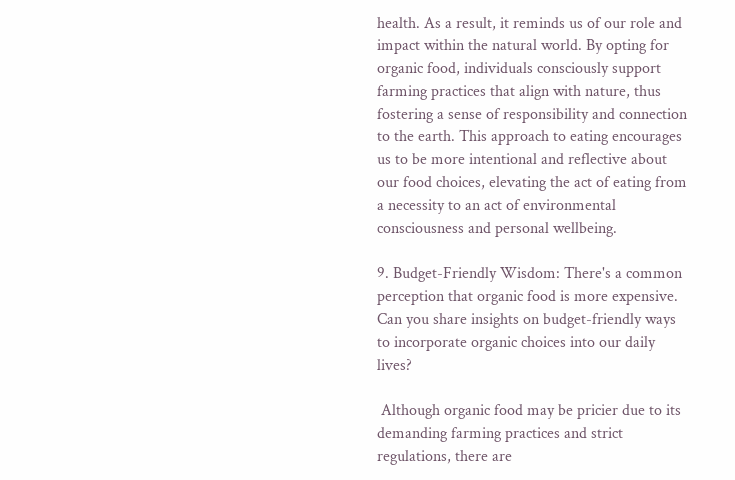health. As a result, it reminds us of our role and impact within the natural world. By opting for organic food, individuals consciously support farming practices that align with nature, thus fostering a sense of responsibility and connection to the earth. This approach to eating encourages us to be more intentional and reflective about our food choices, elevating the act of eating from a necessity to an act of environmental consciousness and personal wellbeing.

9. Budget-Friendly Wisdom: There's a common perception that organic food is more expensive. Can you share insights on budget-friendly ways to incorporate organic choices into our daily lives?

 Although organic food may be pricier due to its demanding farming practices and strict regulations, there are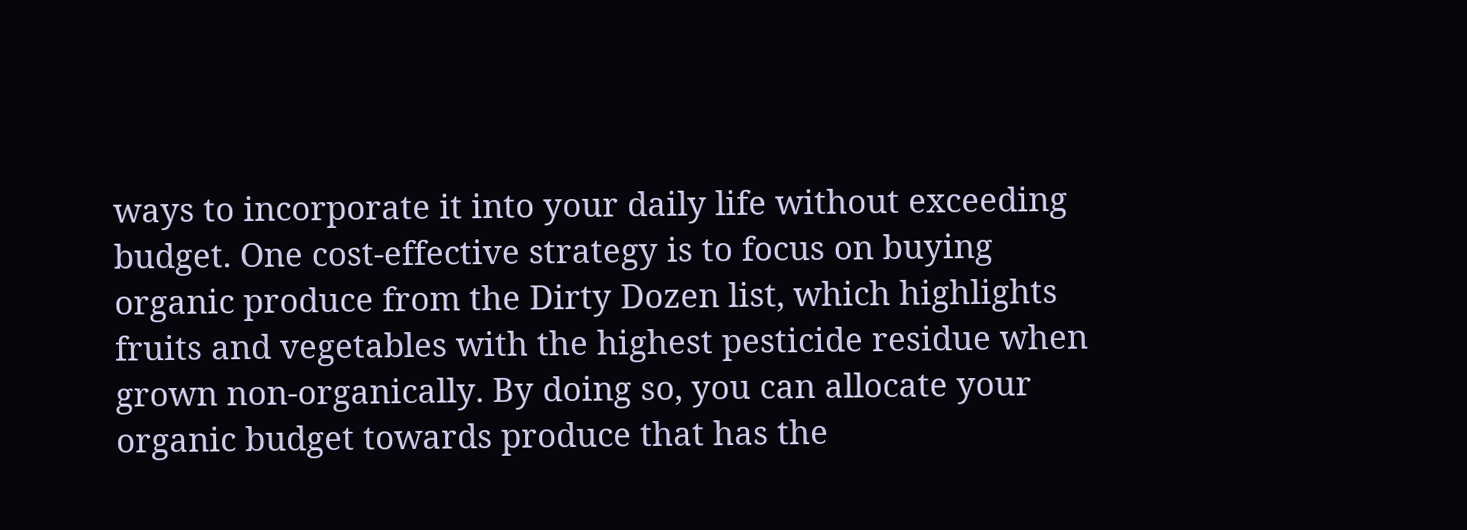ways to incorporate it into your daily life without exceeding budget. One cost-effective strategy is to focus on buying organic produce from the Dirty Dozen list, which highlights fruits and vegetables with the highest pesticide residue when grown non-organically. By doing so, you can allocate your organic budget towards produce that has the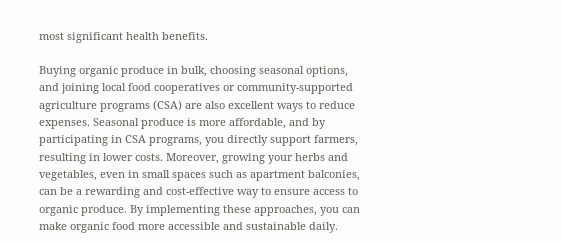most significant health benefits.

Buying organic produce in bulk, choosing seasonal options, and joining local food cooperatives or community-supported agriculture programs (CSA) are also excellent ways to reduce expenses. Seasonal produce is more affordable, and by participating in CSA programs, you directly support farmers, resulting in lower costs. Moreover, growing your herbs and vegetables, even in small spaces such as apartment balconies, can be a rewarding and cost-effective way to ensure access to organic produce. By implementing these approaches, you can make organic food more accessible and sustainable daily.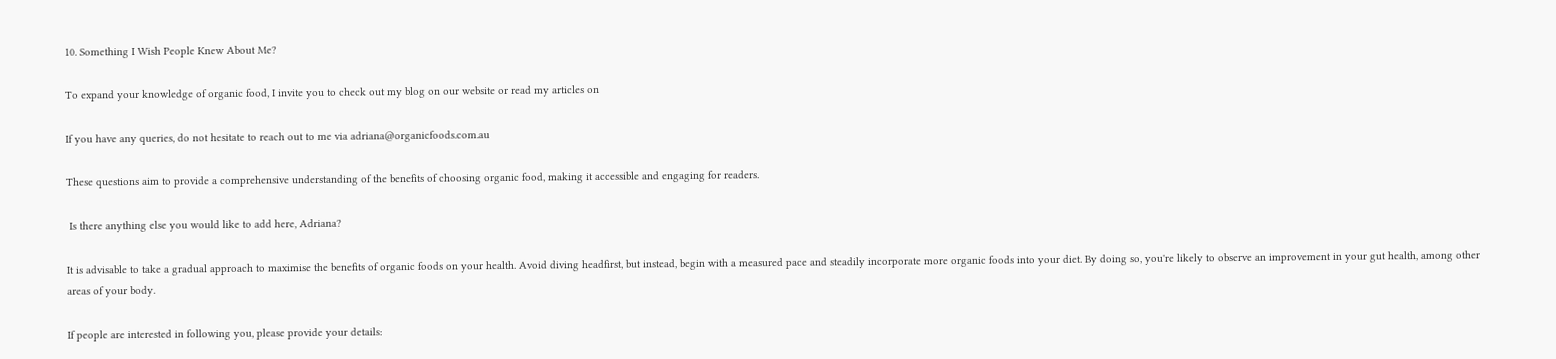10. Something I Wish People Knew About Me?

To expand your knowledge of organic food, I invite you to check out my blog on our website or read my articles on

If you have any queries, do not hesitate to reach out to me via adriana@organicfoods.com.au

These questions aim to provide a comprehensive understanding of the benefits of choosing organic food, making it accessible and engaging for readers.

 Is there anything else you would like to add here, Adriana?

It is advisable to take a gradual approach to maximise the benefits of organic foods on your health. Avoid diving headfirst, but instead, begin with a measured pace and steadily incorporate more organic foods into your diet. By doing so, you're likely to observe an improvement in your gut health, among other areas of your body.

If people are interested in following you, please provide your details: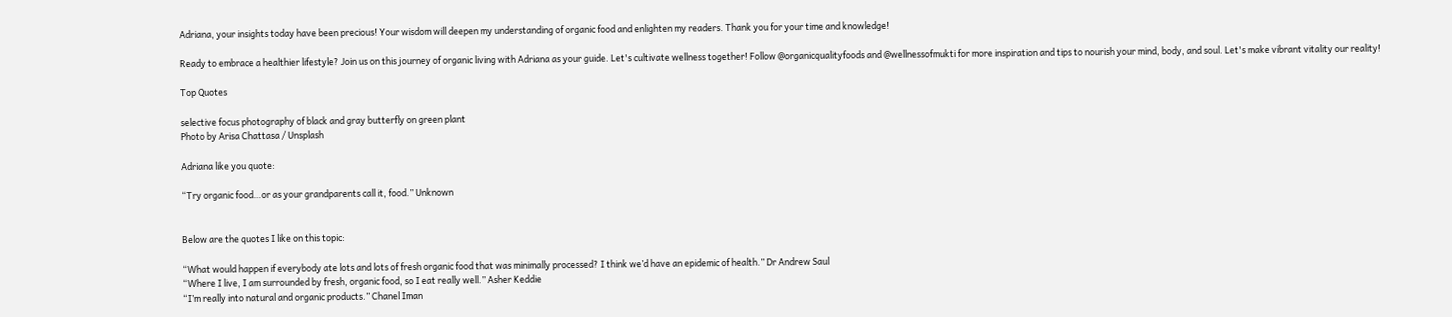Adriana, your insights today have been precious! Your wisdom will deepen my understanding of organic food and enlighten my readers. Thank you for your time and knowledge!

Ready to embrace a healthier lifestyle? Join us on this journey of organic living with Adriana as your guide. Let's cultivate wellness together! Follow @organicqualityfoods and @wellnessofmukti for more inspiration and tips to nourish your mind, body, and soul. Let's make vibrant vitality our reality!

Top Quotes

selective focus photography of black and gray butterfly on green plant
Photo by Arisa Chattasa / Unsplash

Adriana like you quote:

“Try organic food…or as your grandparents call it, food.” Unknown


Below are the quotes I like on this topic:

“What would happen if everybody ate lots and lots of fresh organic food that was minimally processed? I think we’d have an epidemic of health.” Dr Andrew Saul
“Where I live, I am surrounded by fresh, organic food, so I eat really well.” Asher Keddie
“I’m really into natural and organic products.” Chanel Iman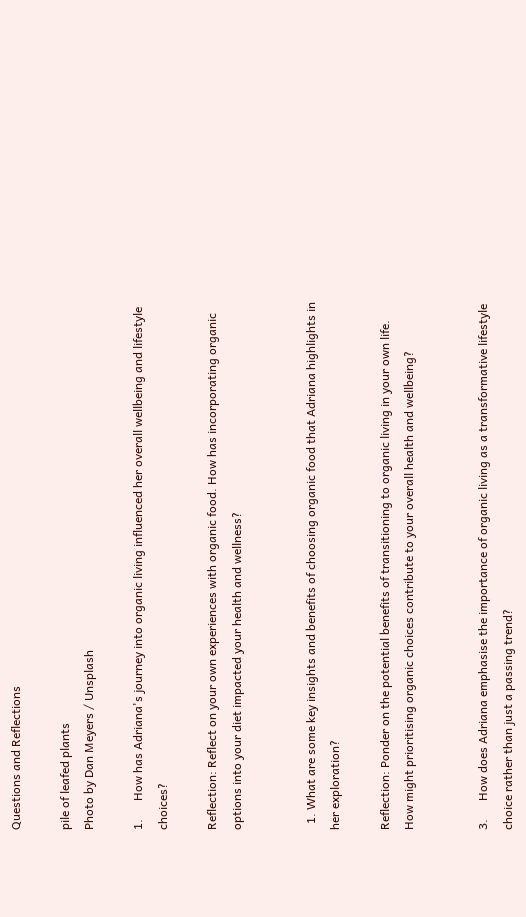Questions and Reflections

pile of leafed plants
Photo by Dan Meyers / Unsplash

1.      How has Adriana's journey into organic living influenced her overall wellbeing and lifestyle choices?

Reflection: Reflect on your own experiences with organic food. How has incorporating organic options into your diet impacted your health and wellness?


  1. What are some key insights and benefits of choosing organic food that Adriana highlights in her exploration?

Reflection: Ponder on the potential benefits of transitioning to organic living in your own life. How might prioritising organic choices contribute to your overall health and wellbeing?


3.      How does Adriana emphasise the importance of organic living as a transformative lifestyle choice rather than just a passing trend?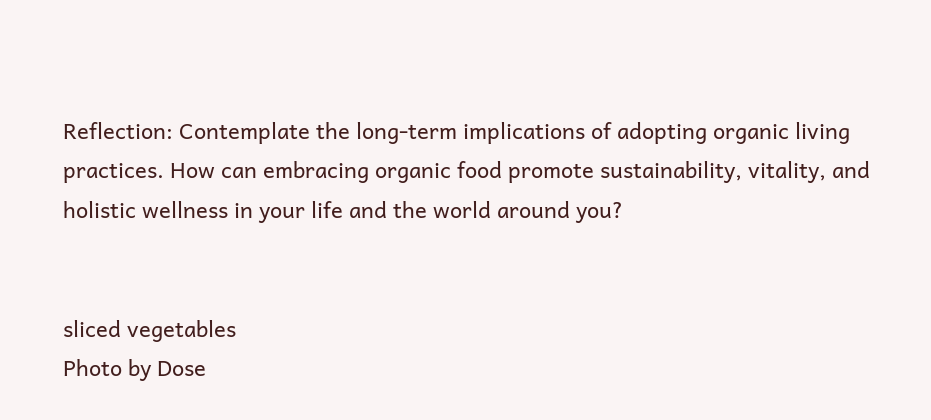Reflection: Contemplate the long-term implications of adopting organic living practices. How can embracing organic food promote sustainability, vitality, and holistic wellness in your life and the world around you?


sliced vegetables
Photo by Dose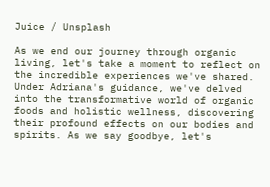Juice / Unsplash

As we end our journey through organic living, let's take a moment to reflect on the incredible experiences we've shared. Under Adriana's guidance, we've delved into the transformative world of organic foods and holistic wellness, discovering their profound effects on our bodies and spirits. As we say goodbye, let's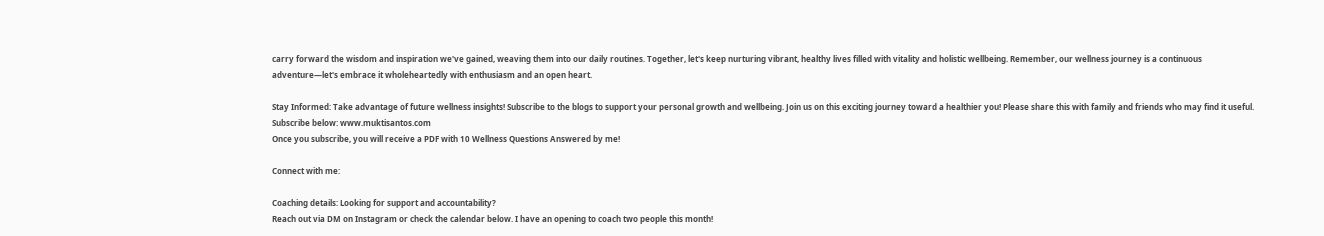carry forward the wisdom and inspiration we've gained, weaving them into our daily routines. Together, let's keep nurturing vibrant, healthy lives filled with vitality and holistic wellbeing. Remember, our wellness journey is a continuous adventure—let's embrace it wholeheartedly with enthusiasm and an open heart.

Stay Informed: Take advantage of future wellness insights! Subscribe to the blogs to support your personal growth and wellbeing. Join us on this exciting journey toward a healthier you! Please share this with family and friends who may find it useful.
Subscribe below: www.muktisantos.com
Once you subscribe, you will receive a PDF with 10 Wellness Questions Answered by me!

Connect with me:

Coaching details: Looking for support and accountability?
Reach out via DM on Instagram or check the calendar below. I have an opening to coach two people this month!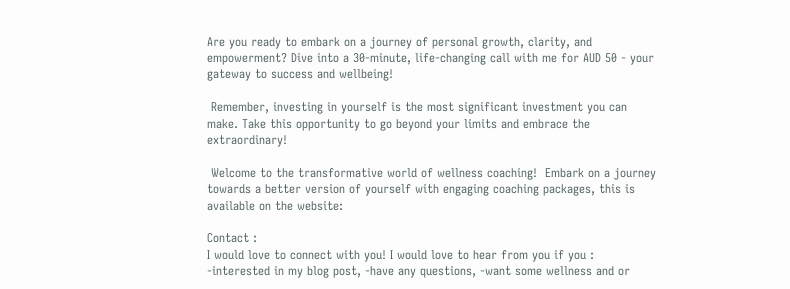Are you ready to embark on a journey of personal growth, clarity, and empowerment? Dive into a 30-minute, life-changing call with me for AUD 50 - your gateway to success and wellbeing!

 Remember, investing in yourself is the most significant investment you can make. Take this opportunity to go beyond your limits and embrace the extraordinary!

 Welcome to the transformative world of wellness coaching!  Embark on a journey towards a better version of yourself with engaging coaching packages, this is available on the website:

Contact :
I would love to connect with you! I would love to hear from you if you : -interested in my blog post, -have any questions, -want some wellness and or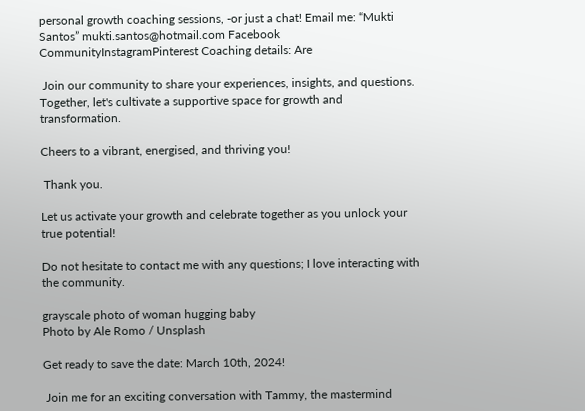personal growth coaching sessions, -or just a chat! Email me: “Mukti Santos” mukti.santos@hotmail.com Facebook CommunityInstagramPinterest Coaching details: Are

 Join our community to share your experiences, insights, and questions. Together, let's cultivate a supportive space for growth and transformation.

Cheers to a vibrant, energised, and thriving you!

 Thank you.

Let us activate your growth and celebrate together as you unlock your true potential!

Do not hesitate to contact me with any questions; I love interacting with the community.

grayscale photo of woman hugging baby
Photo by Ale Romo / Unsplash

Get ready to save the date: March 10th, 2024!

 Join me for an exciting conversation with Tammy, the mastermind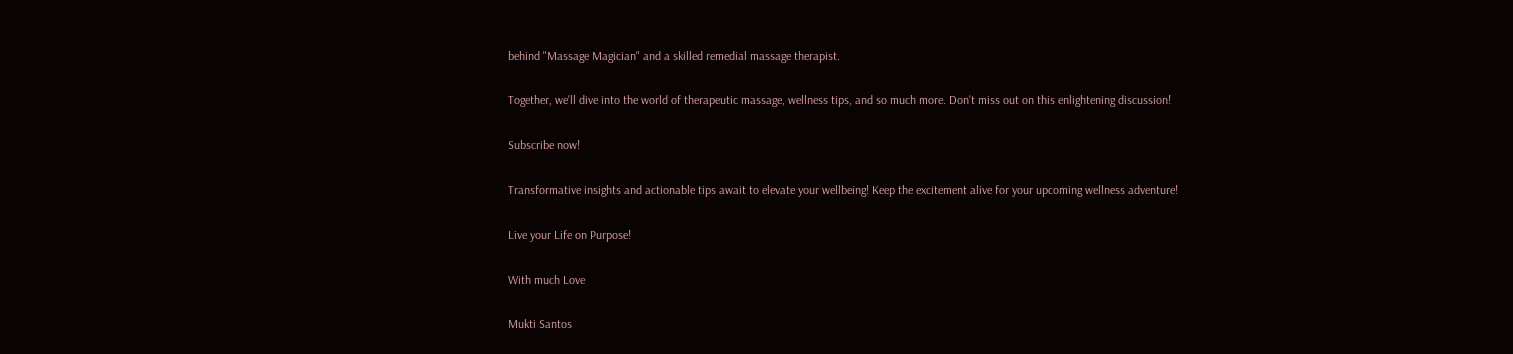behind "Massage Magician" and a skilled remedial massage therapist.

Together, we'll dive into the world of therapeutic massage, wellness tips, and so much more. Don't miss out on this enlightening discussion!

Subscribe now!

Transformative insights and actionable tips await to elevate your wellbeing! Keep the excitement alive for your upcoming wellness adventure!

Live your Life on Purpose!

With much Love

Mukti Santos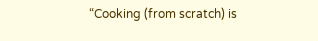“Cooking (from scratch) is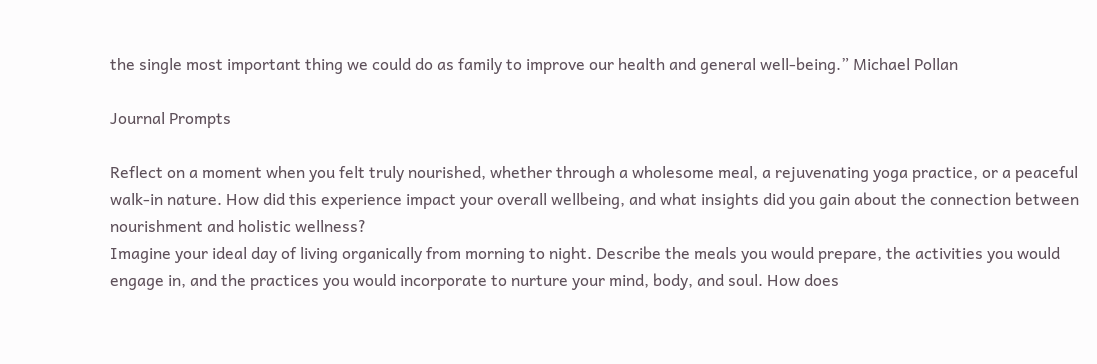the single most important thing we could do as family to improve our health and general well-being.” Michael Pollan

Journal Prompts

Reflect on a moment when you felt truly nourished, whether through a wholesome meal, a rejuvenating yoga practice, or a peaceful walk-in nature. How did this experience impact your overall wellbeing, and what insights did you gain about the connection between nourishment and holistic wellness?
Imagine your ideal day of living organically from morning to night. Describe the meals you would prepare, the activities you would engage in, and the practices you would incorporate to nurture your mind, body, and soul. How does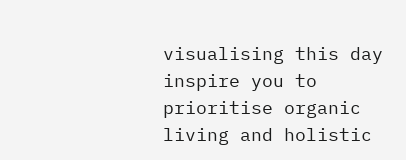visualising this day inspire you to prioritise organic living and holistic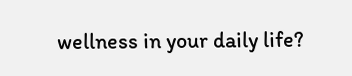wellness in your daily life?